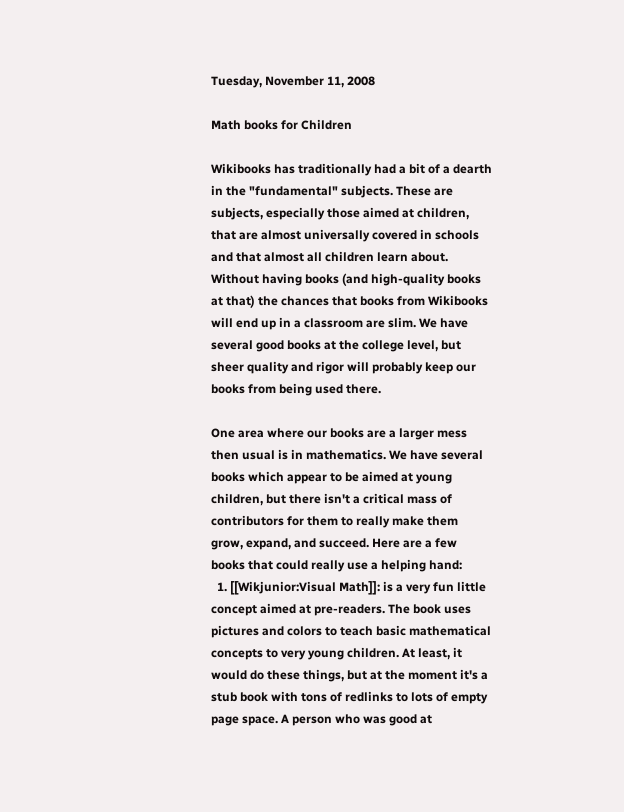Tuesday, November 11, 2008

Math books for Children

Wikibooks has traditionally had a bit of a dearth in the "fundamental" subjects. These are subjects, especially those aimed at children, that are almost universally covered in schools and that almost all children learn about. Without having books (and high-quality books at that) the chances that books from Wikibooks will end up in a classroom are slim. We have several good books at the college level, but sheer quality and rigor will probably keep our books from being used there.

One area where our books are a larger mess then usual is in mathematics. We have several books which appear to be aimed at young children, but there isn't a critical mass of contributors for them to really make them grow, expand, and succeed. Here are a few books that could really use a helping hand:
  1. [[Wikjunior:Visual Math]]: is a very fun little concept aimed at pre-readers. The book uses pictures and colors to teach basic mathematical concepts to very young children. At least, it would do these things, but at the moment it's a stub book with tons of redlinks to lots of empty page space. A person who was good at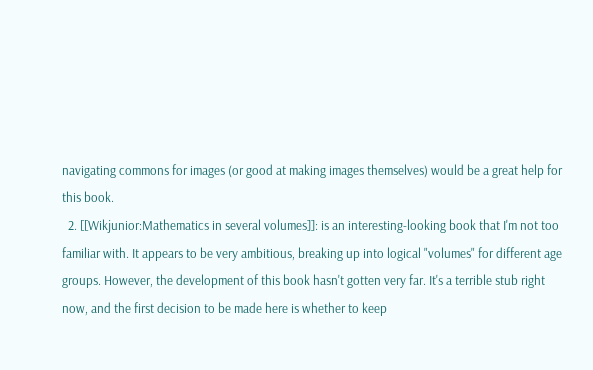navigating commons for images (or good at making images themselves) would be a great help for this book.
  2. [[Wikjunior:Mathematics in several volumes]]: is an interesting-looking book that I'm not too familiar with. It appears to be very ambitious, breaking up into logical "volumes" for different age groups. However, the development of this book hasn't gotten very far. It's a terrible stub right now, and the first decision to be made here is whether to keep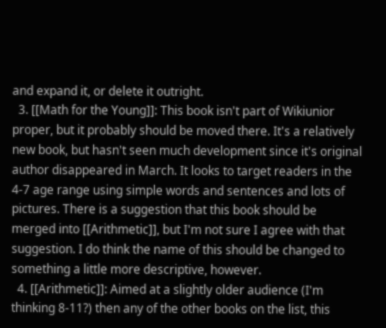and expand it, or delete it outright.
  3. [[Math for the Young]]: This book isn't part of Wikiunior proper, but it probably should be moved there. It's a relatively new book, but hasn't seen much development since it's original author disappeared in March. It looks to target readers in the 4-7 age range using simple words and sentences and lots of pictures. There is a suggestion that this book should be merged into [[Arithmetic]], but I'm not sure I agree with that suggestion. I do think the name of this should be changed to something a little more descriptive, however.
  4. [[Arithmetic]]: Aimed at a slightly older audience (I'm thinking 8-11?) then any of the other books on the list, this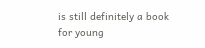is still definitely a book for young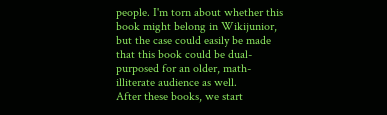people. I'm torn about whether this book might belong in Wikijunior, but the case could easily be made that this book could be dual-purposed for an older, math-illiterate audience as well.
After these books, we start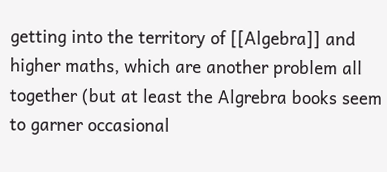getting into the territory of [[Algebra]] and higher maths, which are another problem all together (but at least the Algrebra books seem to garner occasional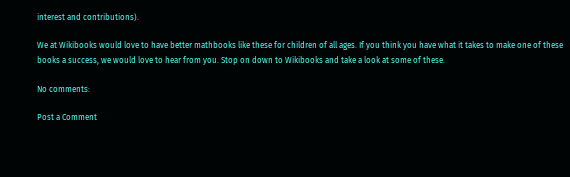interest and contributions).

We at Wikibooks would love to have better mathbooks like these for children of all ages. If you think you have what it takes to make one of these books a success, we would love to hear from you. Stop on down to Wikibooks and take a look at some of these.

No comments:

Post a Comment